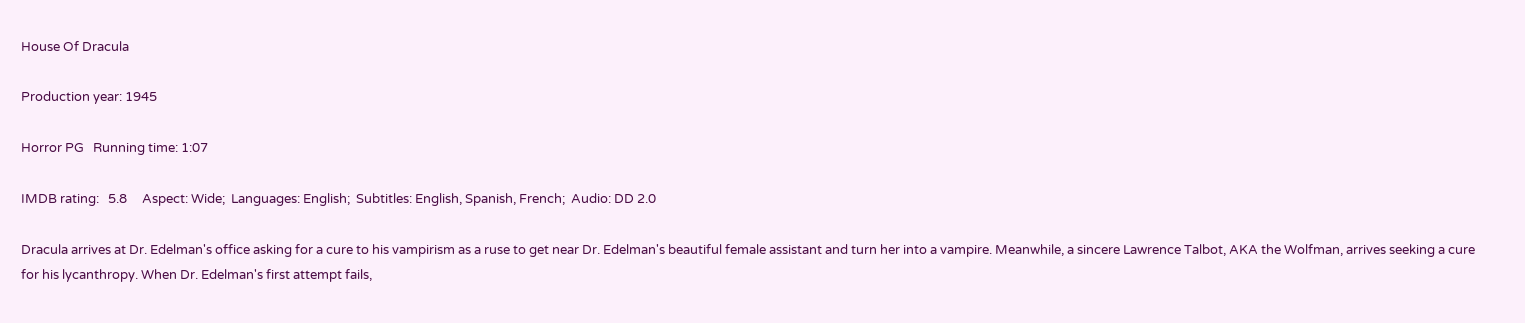House Of Dracula

Production year: 1945

Horror PG   Running time: 1:07

IMDB rating:   5.8     Aspect: Wide;  Languages: English;  Subtitles: English, Spanish, French;  Audio: DD 2.0

Dracula arrives at Dr. Edelman's office asking for a cure to his vampirism as a ruse to get near Dr. Edelman's beautiful female assistant and turn her into a vampire. Meanwhile, a sincere Lawrence Talbot, AKA the Wolfman, arrives seeking a cure for his lycanthropy. When Dr. Edelman's first attempt fails,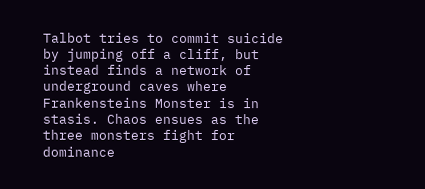Talbot tries to commit suicide by jumping off a cliff, but instead finds a network of underground caves where Frankensteins Monster is in stasis. Chaos ensues as the three monsters fight for dominance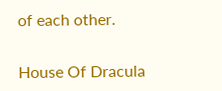of each other.


House Of Dracula